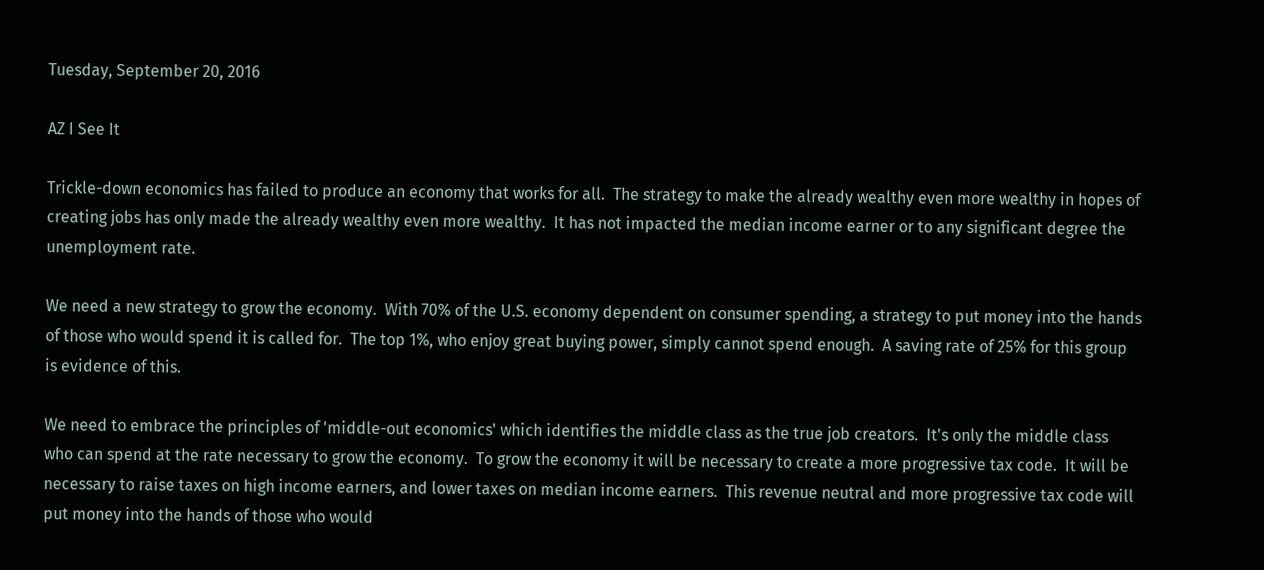Tuesday, September 20, 2016

AZ I See It

Trickle-down economics has failed to produce an economy that works for all.  The strategy to make the already wealthy even more wealthy in hopes of creating jobs has only made the already wealthy even more wealthy.  It has not impacted the median income earner or to any significant degree the unemployment rate.

We need a new strategy to grow the economy.  With 70% of the U.S. economy dependent on consumer spending, a strategy to put money into the hands of those who would spend it is called for.  The top 1%, who enjoy great buying power, simply cannot spend enough.  A saving rate of 25% for this group is evidence of this.

We need to embrace the principles of 'middle-out economics' which identifies the middle class as the true job creators.  It's only the middle class who can spend at the rate necessary to grow the economy.  To grow the economy it will be necessary to create a more progressive tax code.  It will be necessary to raise taxes on high income earners, and lower taxes on median income earners.  This revenue neutral and more progressive tax code will put money into the hands of those who would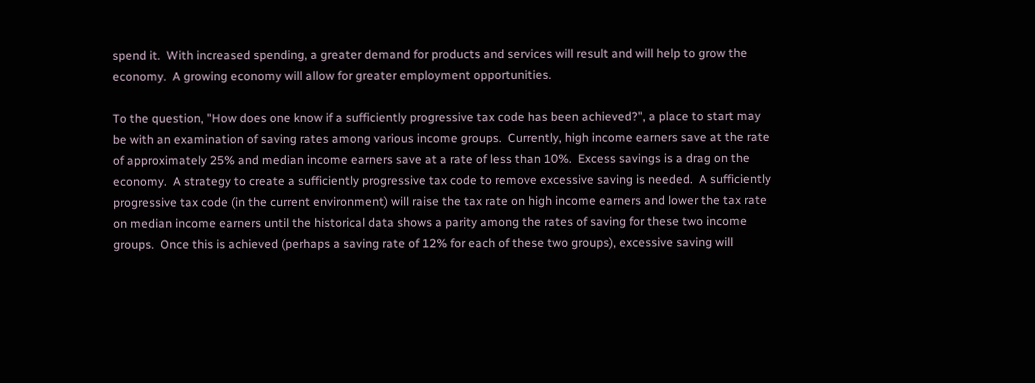spend it.  With increased spending, a greater demand for products and services will result and will help to grow the economy.  A growing economy will allow for greater employment opportunities.

To the question, "How does one know if a sufficiently progressive tax code has been achieved?", a place to start may be with an examination of saving rates among various income groups.  Currently, high income earners save at the rate of approximately 25% and median income earners save at a rate of less than 10%.  Excess savings is a drag on the economy.  A strategy to create a sufficiently progressive tax code to remove excessive saving is needed.  A sufficiently progressive tax code (in the current environment) will raise the tax rate on high income earners and lower the tax rate on median income earners until the historical data shows a parity among the rates of saving for these two income groups.  Once this is achieved (perhaps a saving rate of 12% for each of these two groups), excessive saving will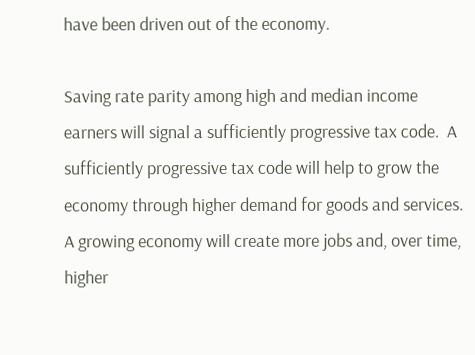have been driven out of the economy.

Saving rate parity among high and median income earners will signal a sufficiently progressive tax code.  A sufficiently progressive tax code will help to grow the economy through higher demand for goods and services.  A growing economy will create more jobs and, over time, higher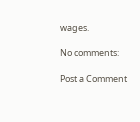wages.

No comments:

Post a Comment